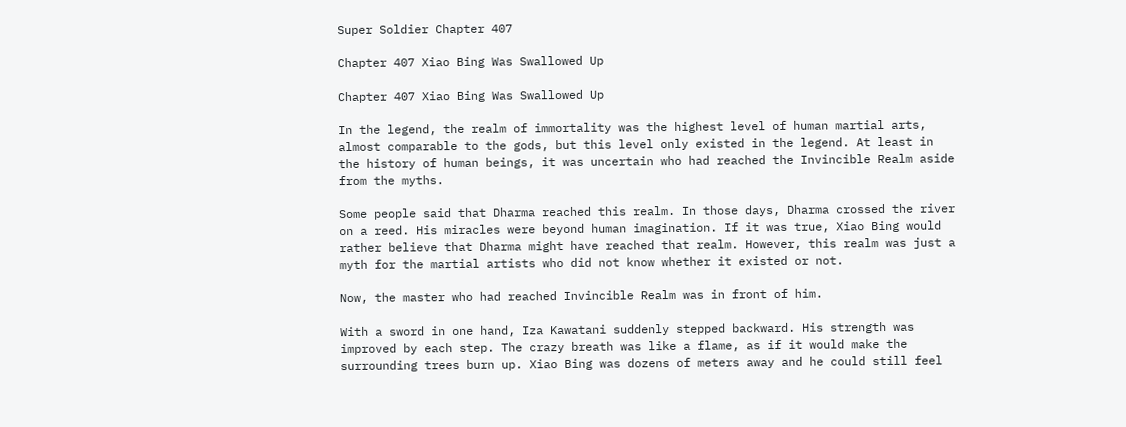Super Soldier Chapter 407

Chapter 407 Xiao Bing Was Swallowed Up

Chapter 407 Xiao Bing Was Swallowed Up

In the legend, the realm of immortality was the highest level of human martial arts, almost comparable to the gods, but this level only existed in the legend. At least in the history of human beings, it was uncertain who had reached the Invincible Realm aside from the myths.

Some people said that Dharma reached this realm. In those days, Dharma crossed the river on a reed. His miracles were beyond human imagination. If it was true, Xiao Bing would rather believe that Dharma might have reached that realm. However, this realm was just a myth for the martial artists who did not know whether it existed or not.

Now, the master who had reached Invincible Realm was in front of him.

With a sword in one hand, Iza Kawatani suddenly stepped backward. His strength was improved by each step. The crazy breath was like a flame, as if it would make the surrounding trees burn up. Xiao Bing was dozens of meters away and he could still feel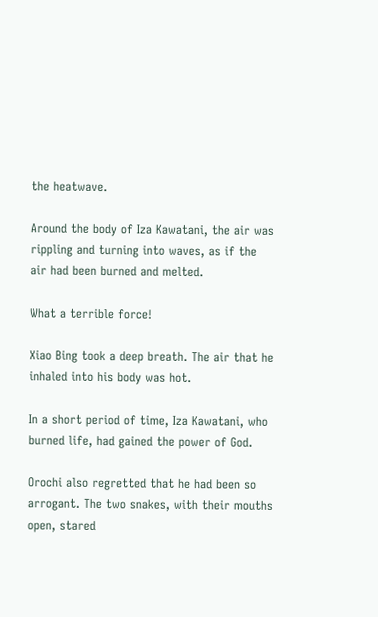the heatwave.

Around the body of Iza Kawatani, the air was rippling and turning into waves, as if the air had been burned and melted.

What a terrible force!

Xiao Bing took a deep breath. The air that he inhaled into his body was hot.

In a short period of time, Iza Kawatani, who burned life, had gained the power of God.

Orochi also regretted that he had been so arrogant. The two snakes, with their mouths open, stared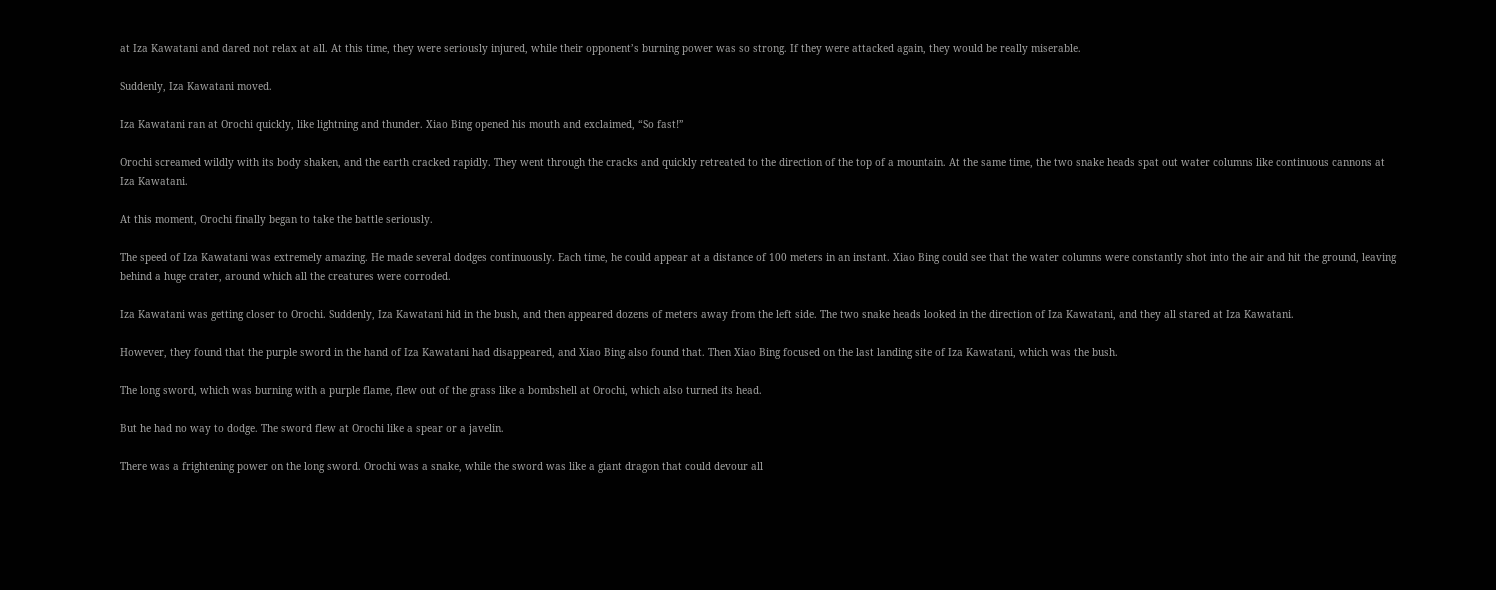at Iza Kawatani and dared not relax at all. At this time, they were seriously injured, while their opponent’s burning power was so strong. If they were attacked again, they would be really miserable.

Suddenly, Iza Kawatani moved.

Iza Kawatani ran at Orochi quickly, like lightning and thunder. Xiao Bing opened his mouth and exclaimed, “So fast!”

Orochi screamed wildly with its body shaken, and the earth cracked rapidly. They went through the cracks and quickly retreated to the direction of the top of a mountain. At the same time, the two snake heads spat out water columns like continuous cannons at Iza Kawatani.

At this moment, Orochi finally began to take the battle seriously.

The speed of Iza Kawatani was extremely amazing. He made several dodges continuously. Each time, he could appear at a distance of 100 meters in an instant. Xiao Bing could see that the water columns were constantly shot into the air and hit the ground, leaving behind a huge crater, around which all the creatures were corroded.

Iza Kawatani was getting closer to Orochi. Suddenly, Iza Kawatani hid in the bush, and then appeared dozens of meters away from the left side. The two snake heads looked in the direction of Iza Kawatani, and they all stared at Iza Kawatani.

However, they found that the purple sword in the hand of Iza Kawatani had disappeared, and Xiao Bing also found that. Then Xiao Bing focused on the last landing site of Iza Kawatani, which was the bush.

The long sword, which was burning with a purple flame, flew out of the grass like a bombshell at Orochi, which also turned its head.

But he had no way to dodge. The sword flew at Orochi like a spear or a javelin.

There was a frightening power on the long sword. Orochi was a snake, while the sword was like a giant dragon that could devour all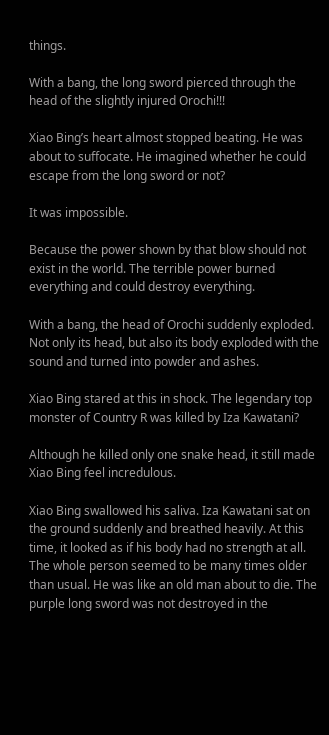things.

With a bang, the long sword pierced through the head of the slightly injured Orochi!!!

Xiao Bing’s heart almost stopped beating. He was about to suffocate. He imagined whether he could escape from the long sword or not?

It was impossible.

Because the power shown by that blow should not exist in the world. The terrible power burned everything and could destroy everything.

With a bang, the head of Orochi suddenly exploded. Not only its head, but also its body exploded with the sound and turned into powder and ashes.

Xiao Bing stared at this in shock. The legendary top monster of Country R was killed by Iza Kawatani?

Although he killed only one snake head, it still made Xiao Bing feel incredulous.

Xiao Bing swallowed his saliva. Iza Kawatani sat on the ground suddenly and breathed heavily. At this time, it looked as if his body had no strength at all. The whole person seemed to be many times older than usual. He was like an old man about to die. The purple long sword was not destroyed in the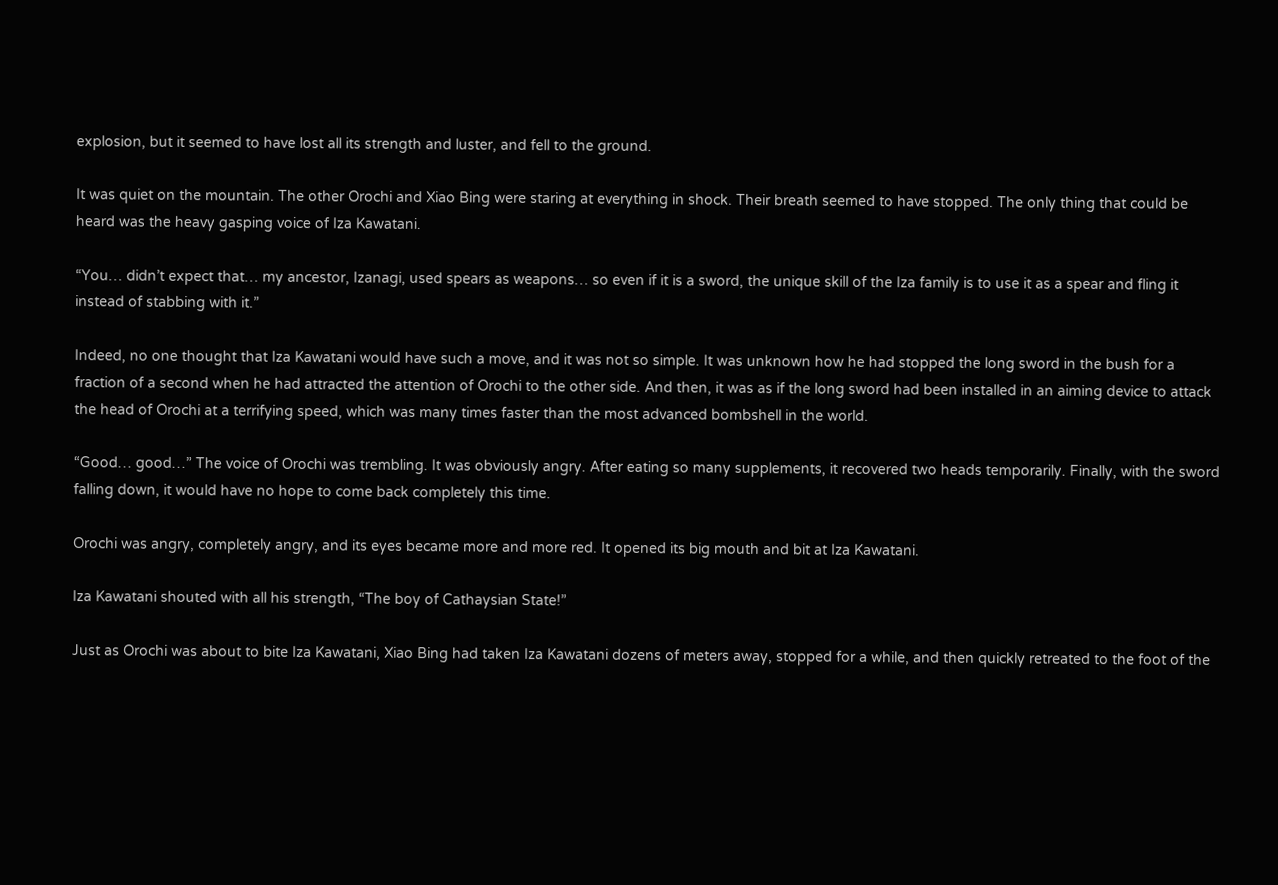explosion, but it seemed to have lost all its strength and luster, and fell to the ground.

It was quiet on the mountain. The other Orochi and Xiao Bing were staring at everything in shock. Their breath seemed to have stopped. The only thing that could be heard was the heavy gasping voice of Iza Kawatani.

“You… didn’t expect that… my ancestor, Izanagi, used spears as weapons… so even if it is a sword, the unique skill of the Iza family is to use it as a spear and fling it instead of stabbing with it.”

Indeed, no one thought that Iza Kawatani would have such a move, and it was not so simple. It was unknown how he had stopped the long sword in the bush for a fraction of a second when he had attracted the attention of Orochi to the other side. And then, it was as if the long sword had been installed in an aiming device to attack the head of Orochi at a terrifying speed, which was many times faster than the most advanced bombshell in the world.

“Good… good…” The voice of Orochi was trembling. It was obviously angry. After eating so many supplements, it recovered two heads temporarily. Finally, with the sword falling down, it would have no hope to come back completely this time.

Orochi was angry, completely angry, and its eyes became more and more red. It opened its big mouth and bit at Iza Kawatani.

Iza Kawatani shouted with all his strength, “The boy of Cathaysian State!”

Just as Orochi was about to bite Iza Kawatani, Xiao Bing had taken Iza Kawatani dozens of meters away, stopped for a while, and then quickly retreated to the foot of the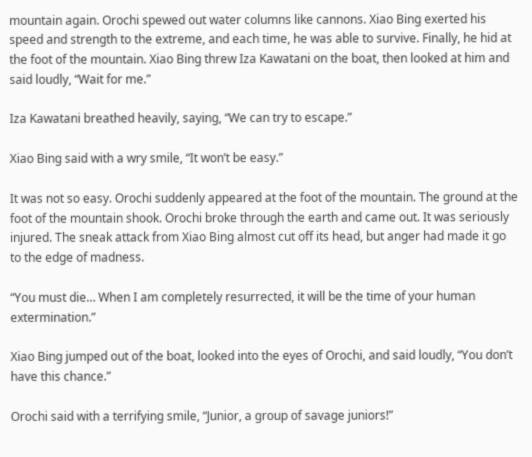mountain again. Orochi spewed out water columns like cannons. Xiao Bing exerted his speed and strength to the extreme, and each time, he was able to survive. Finally, he hid at the foot of the mountain. Xiao Bing threw Iza Kawatani on the boat, then looked at him and said loudly, “Wait for me.”

Iza Kawatani breathed heavily, saying, “We can try to escape.”

Xiao Bing said with a wry smile, “It won’t be easy.”

It was not so easy. Orochi suddenly appeared at the foot of the mountain. The ground at the foot of the mountain shook. Orochi broke through the earth and came out. It was seriously injured. The sneak attack from Xiao Bing almost cut off its head, but anger had made it go to the edge of madness.

“You must die… When I am completely resurrected, it will be the time of your human extermination.”

Xiao Bing jumped out of the boat, looked into the eyes of Orochi, and said loudly, “You don’t have this chance.”

Orochi said with a terrifying smile, “Junior, a group of savage juniors!”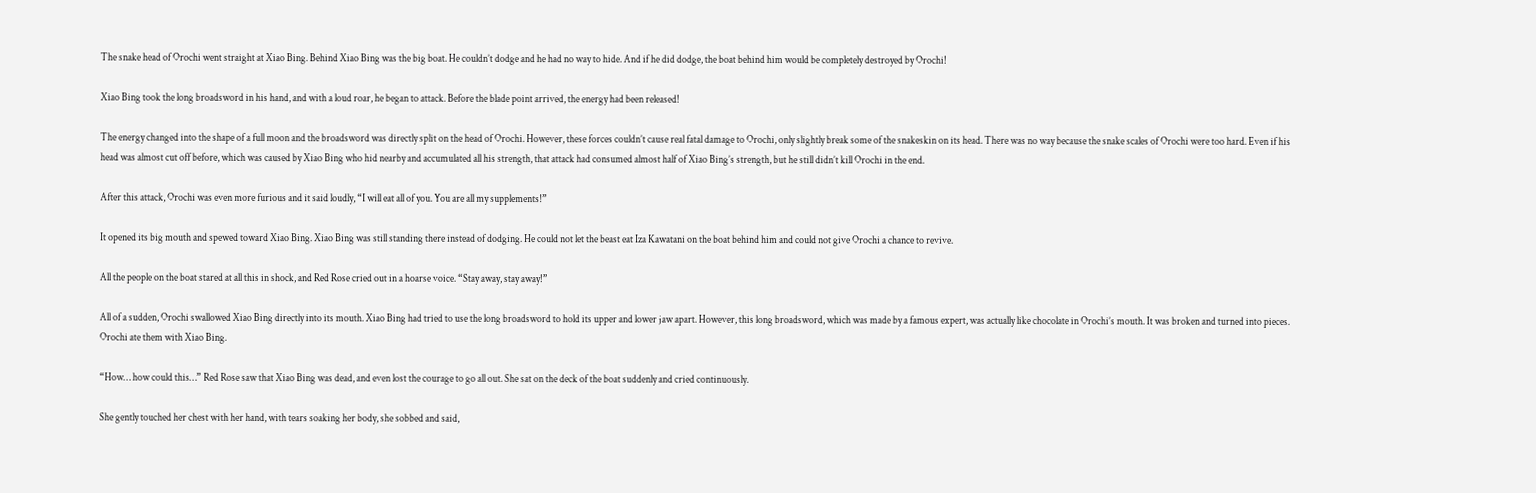The snake head of Orochi went straight at Xiao Bing. Behind Xiao Bing was the big boat. He couldn’t dodge and he had no way to hide. And if he did dodge, the boat behind him would be completely destroyed by Orochi!

Xiao Bing took the long broadsword in his hand, and with a loud roar, he began to attack. Before the blade point arrived, the energy had been released!

The energy changed into the shape of a full moon and the broadsword was directly split on the head of Orochi. However, these forces couldn’t cause real fatal damage to Orochi, only slightly break some of the snakeskin on its head. There was no way because the snake scales of Orochi were too hard. Even if his head was almost cut off before, which was caused by Xiao Bing who hid nearby and accumulated all his strength, that attack had consumed almost half of Xiao Bing’s strength, but he still didn’t kill Orochi in the end.

After this attack, Orochi was even more furious and it said loudly, “I will eat all of you. You are all my supplements!”

It opened its big mouth and spewed toward Xiao Bing. Xiao Bing was still standing there instead of dodging. He could not let the beast eat Iza Kawatani on the boat behind him and could not give Orochi a chance to revive.

All the people on the boat stared at all this in shock, and Red Rose cried out in a hoarse voice. “Stay away, stay away!”

All of a sudden, Orochi swallowed Xiao Bing directly into its mouth. Xiao Bing had tried to use the long broadsword to hold its upper and lower jaw apart. However, this long broadsword, which was made by a famous expert, was actually like chocolate in Orochi’s mouth. It was broken and turned into pieces. Orochi ate them with Xiao Bing.

“How… how could this…” Red Rose saw that Xiao Bing was dead, and even lost the courage to go all out. She sat on the deck of the boat suddenly and cried continuously.

She gently touched her chest with her hand, with tears soaking her body, she sobbed and said,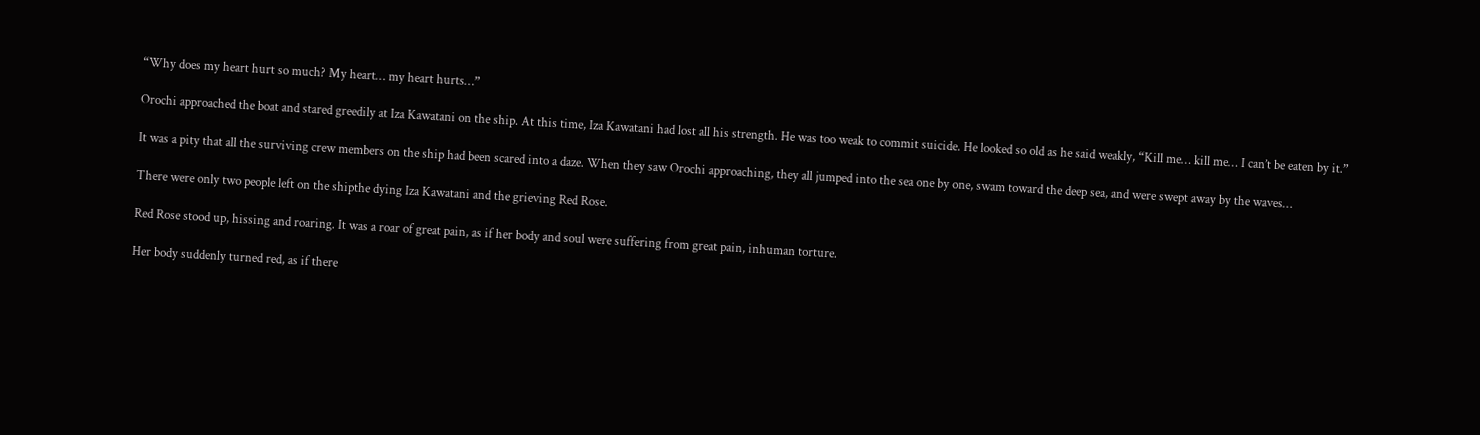“Why does my heart hurt so much? My heart… my heart hurts…”

Orochi approached the boat and stared greedily at Iza Kawatani on the ship. At this time, Iza Kawatani had lost all his strength. He was too weak to commit suicide. He looked so old as he said weakly, “Kill me… kill me… I can’t be eaten by it.”

It was a pity that all the surviving crew members on the ship had been scared into a daze. When they saw Orochi approaching, they all jumped into the sea one by one, swam toward the deep sea, and were swept away by the waves…

There were only two people left on the shipthe dying Iza Kawatani and the grieving Red Rose.

Red Rose stood up, hissing and roaring. It was a roar of great pain, as if her body and soul were suffering from great pain, inhuman torture.

Her body suddenly turned red, as if there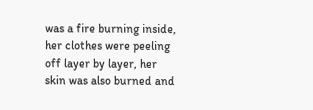was a fire burning inside, her clothes were peeling off layer by layer, her skin was also burned and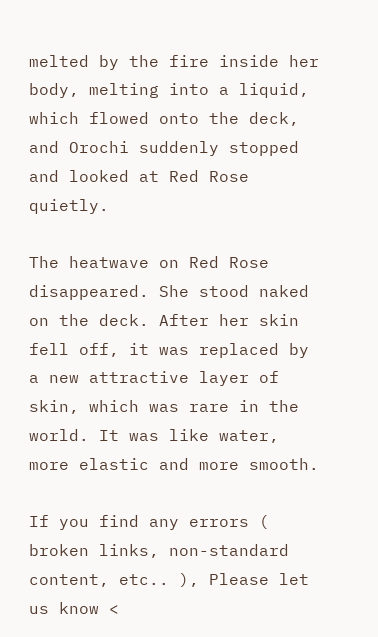melted by the fire inside her body, melting into a liquid, which flowed onto the deck, and Orochi suddenly stopped and looked at Red Rose quietly.

The heatwave on Red Rose disappeared. She stood naked on the deck. After her skin fell off, it was replaced by a new attractive layer of skin, which was rare in the world. It was like water, more elastic and more smooth.

If you find any errors ( broken links, non-standard content, etc.. ), Please let us know <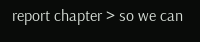report chapter > so we can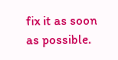fix it as soon as possible.